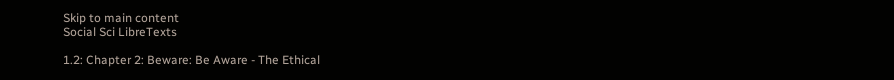Skip to main content
Social Sci LibreTexts

1.2: Chapter 2: Beware: Be Aware - The Ethical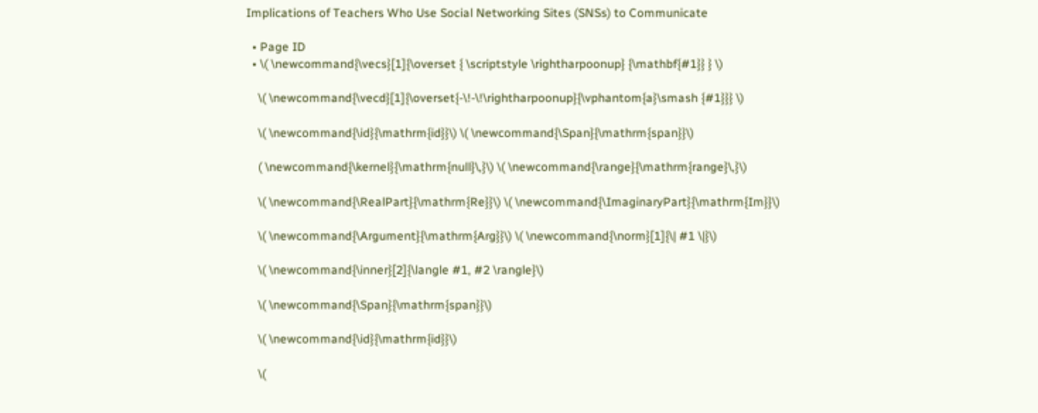Implications of Teachers Who Use Social Networking Sites (SNSs) to Communicate

  • Page ID
  • \( \newcommand{\vecs}[1]{\overset { \scriptstyle \rightharpoonup} {\mathbf{#1}} } \)

    \( \newcommand{\vecd}[1]{\overset{-\!-\!\rightharpoonup}{\vphantom{a}\smash {#1}}} \)

    \( \newcommand{\id}{\mathrm{id}}\) \( \newcommand{\Span}{\mathrm{span}}\)

    ( \newcommand{\kernel}{\mathrm{null}\,}\) \( \newcommand{\range}{\mathrm{range}\,}\)

    \( \newcommand{\RealPart}{\mathrm{Re}}\) \( \newcommand{\ImaginaryPart}{\mathrm{Im}}\)

    \( \newcommand{\Argument}{\mathrm{Arg}}\) \( \newcommand{\norm}[1]{\| #1 \|}\)

    \( \newcommand{\inner}[2]{\langle #1, #2 \rangle}\)

    \( \newcommand{\Span}{\mathrm{span}}\)

    \( \newcommand{\id}{\mathrm{id}}\)

    \(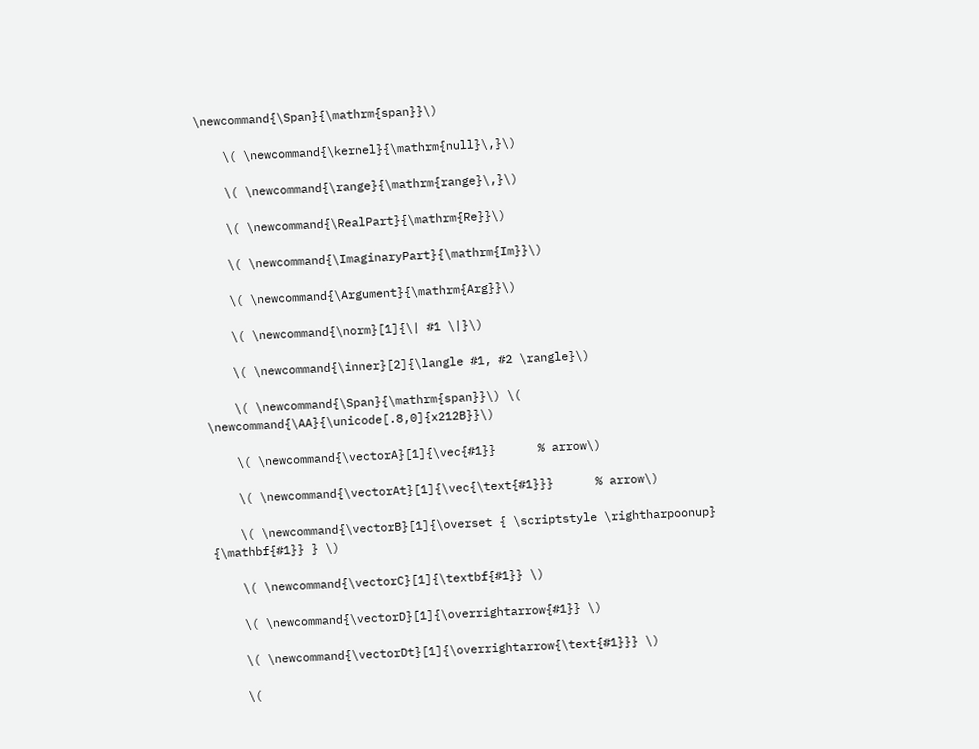\newcommand{\Span}{\mathrm{span}}\)

    \( \newcommand{\kernel}{\mathrm{null}\,}\)

    \( \newcommand{\range}{\mathrm{range}\,}\)

    \( \newcommand{\RealPart}{\mathrm{Re}}\)

    \( \newcommand{\ImaginaryPart}{\mathrm{Im}}\)

    \( \newcommand{\Argument}{\mathrm{Arg}}\)

    \( \newcommand{\norm}[1]{\| #1 \|}\)

    \( \newcommand{\inner}[2]{\langle #1, #2 \rangle}\)

    \( \newcommand{\Span}{\mathrm{span}}\) \( \newcommand{\AA}{\unicode[.8,0]{x212B}}\)

    \( \newcommand{\vectorA}[1]{\vec{#1}}      % arrow\)

    \( \newcommand{\vectorAt}[1]{\vec{\text{#1}}}      % arrow\)

    \( \newcommand{\vectorB}[1]{\overset { \scriptstyle \rightharpoonup} {\mathbf{#1}} } \)

    \( \newcommand{\vectorC}[1]{\textbf{#1}} \)

    \( \newcommand{\vectorD}[1]{\overrightarrow{#1}} \)

    \( \newcommand{\vectorDt}[1]{\overrightarrow{\text{#1}}} \)

    \(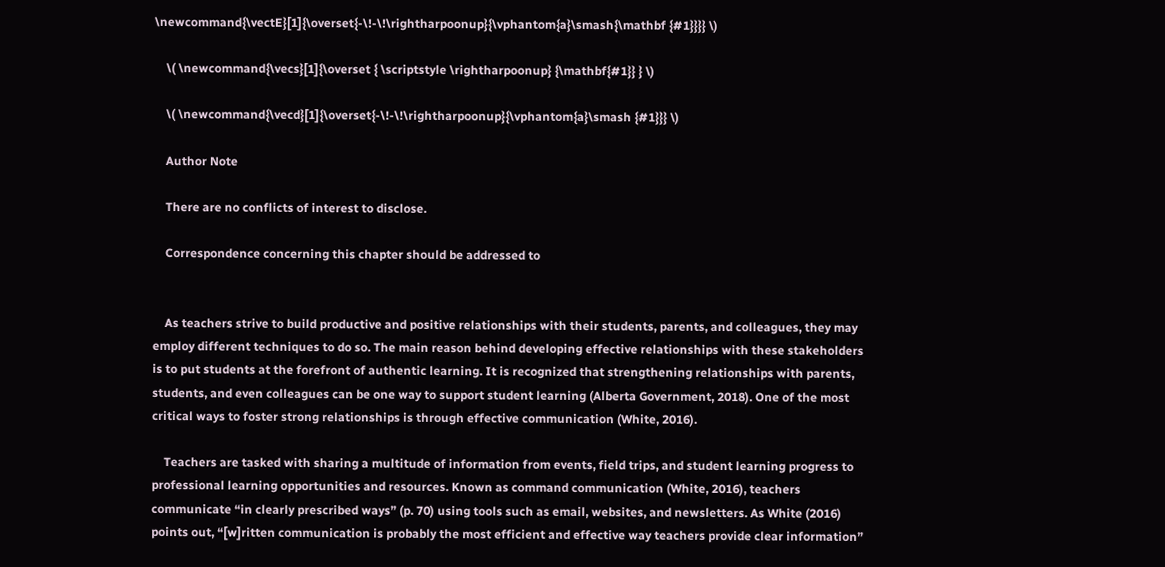\newcommand{\vectE}[1]{\overset{-\!-\!\rightharpoonup}{\vphantom{a}\smash{\mathbf {#1}}}} \)

    \( \newcommand{\vecs}[1]{\overset { \scriptstyle \rightharpoonup} {\mathbf{#1}} } \)

    \( \newcommand{\vecd}[1]{\overset{-\!-\!\rightharpoonup}{\vphantom{a}\smash {#1}}} \)

    Author Note

    There are no conflicts of interest to disclose.

    Correspondence concerning this chapter should be addressed to


    As teachers strive to build productive and positive relationships with their students, parents, and colleagues, they may employ different techniques to do so. The main reason behind developing effective relationships with these stakeholders is to put students at the forefront of authentic learning. It is recognized that strengthening relationships with parents, students, and even colleagues can be one way to support student learning (Alberta Government, 2018). One of the most critical ways to foster strong relationships is through effective communication (White, 2016).

    Teachers are tasked with sharing a multitude of information from events, field trips, and student learning progress to professional learning opportunities and resources. Known as command communication (White, 2016), teachers communicate “in clearly prescribed ways” (p. 70) using tools such as email, websites, and newsletters. As White (2016) points out, “[w]ritten communication is probably the most efficient and effective way teachers provide clear information”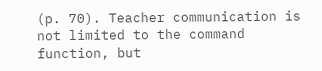(p. 70). Teacher communication is not limited to the command function, but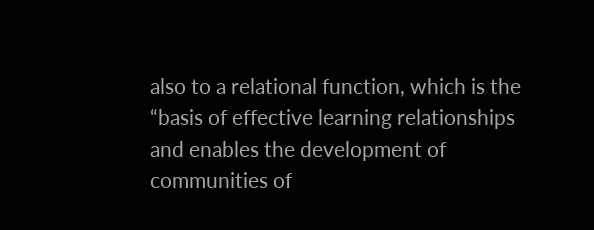also to a relational function, which is the “basis of effective learning relationships and enables the development of communities of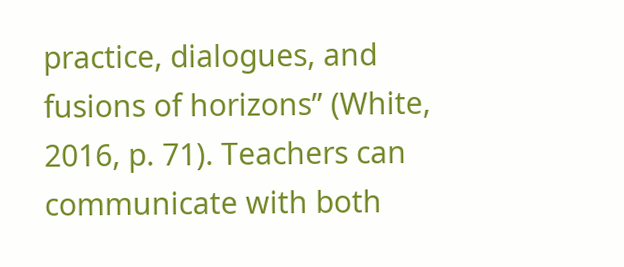practice, dialogues, and fusions of horizons” (White, 2016, p. 71). Teachers can communicate with both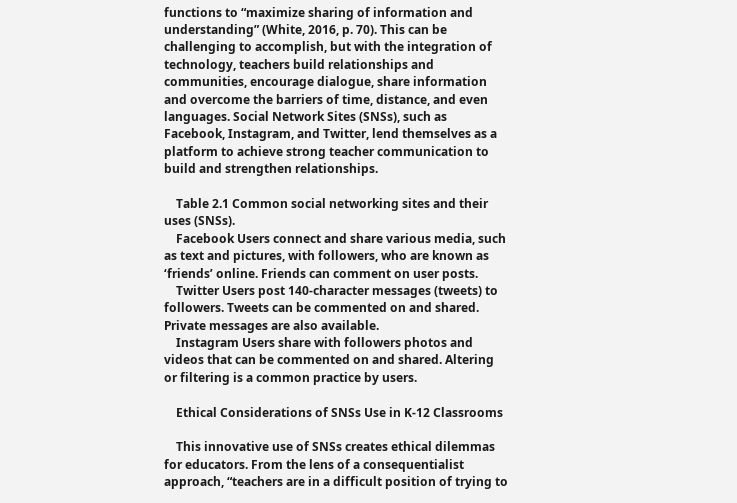functions to “maximize sharing of information and understanding” (White, 2016, p. 70). This can be challenging to accomplish, but with the integration of technology, teachers build relationships and communities, encourage dialogue, share information and overcome the barriers of time, distance, and even languages. Social Network Sites (SNSs), such as Facebook, Instagram, and Twitter, lend themselves as a platform to achieve strong teacher communication to build and strengthen relationships.

    Table 2.1 Common social networking sites and their uses (SNSs).
    Facebook Users connect and share various media, such as text and pictures, with followers, who are known as ‘friends’ online. Friends can comment on user posts.
    Twitter Users post 140-character messages (tweets) to followers. Tweets can be commented on and shared. Private messages are also available.
    Instagram Users share with followers photos and videos that can be commented on and shared. Altering or filtering is a common practice by users.

    Ethical Considerations of SNSs Use in K-12 Classrooms

    This innovative use of SNSs creates ethical dilemmas for educators. From the lens of a consequentialist approach, “teachers are in a difficult position of trying to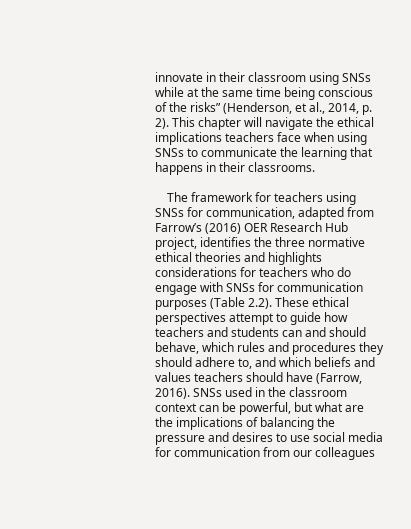innovate in their classroom using SNSs while at the same time being conscious of the risks” (Henderson, et al., 2014, p. 2). This chapter will navigate the ethical implications teachers face when using SNSs to communicate the learning that happens in their classrooms.

    The framework for teachers using SNSs for communication, adapted from Farrow’s (2016) OER Research Hub project, identifies the three normative ethical theories and highlights considerations for teachers who do engage with SNSs for communication purposes (Table 2.2). These ethical perspectives attempt to guide how teachers and students can and should behave, which rules and procedures they should adhere to, and which beliefs and values teachers should have (Farrow, 2016). SNSs used in the classroom context can be powerful, but what are the implications of balancing the pressure and desires to use social media for communication from our colleagues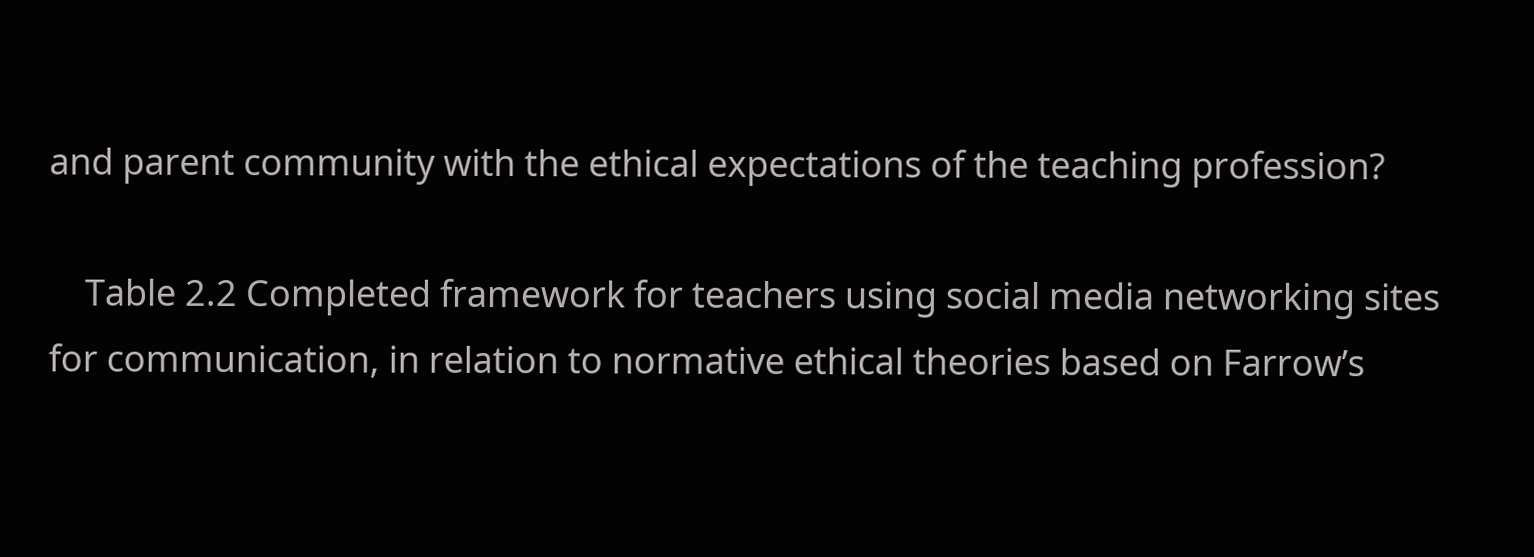and parent community with the ethical expectations of the teaching profession?

    Table 2.2 Completed framework for teachers using social media networking sites for communication, in relation to normative ethical theories based on Farrow’s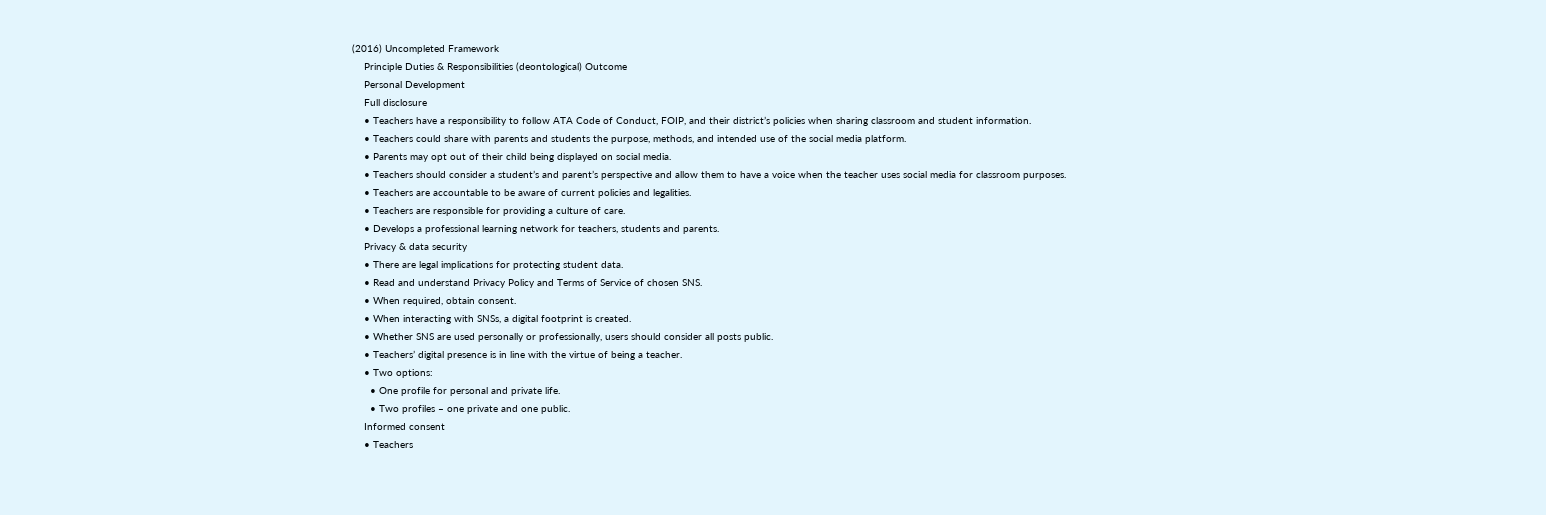(2016) Uncompleted Framework
    Principle Duties & Responsibilities (deontological) Outcome
    Personal Development
    Full disclosure
    • Teachers have a responsibility to follow ATA Code of Conduct, FOIP, and their district’s policies when sharing classroom and student information.
    • Teachers could share with parents and students the purpose, methods, and intended use of the social media platform.
    • Parents may opt out of their child being displayed on social media.
    • Teachers should consider a student’s and parent’s perspective and allow them to have a voice when the teacher uses social media for classroom purposes.
    • Teachers are accountable to be aware of current policies and legalities.
    • Teachers are responsible for providing a culture of care.
    • Develops a professional learning network for teachers, students and parents.
    Privacy & data security
    • There are legal implications for protecting student data.
    • Read and understand Privacy Policy and Terms of Service of chosen SNS.
    • When required, obtain consent.
    • When interacting with SNSs, a digital footprint is created.
    • Whether SNS are used personally or professionally, users should consider all posts public.
    • Teachers’ digital presence is in line with the virtue of being a teacher.
    • Two options:
      • One profile for personal and private life.
      • Two profiles – one private and one public.
    Informed consent
    • Teachers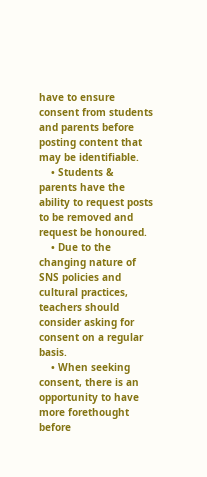have to ensure consent from students and parents before posting content that may be identifiable.
    • Students & parents have the ability to request posts to be removed and request be honoured.
    • Due to the changing nature of SNS policies and cultural practices, teachers should consider asking for consent on a regular basis.
    • When seeking consent, there is an opportunity to have more forethought before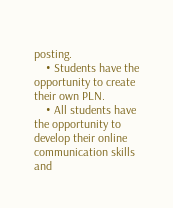posting.
    • Students have the opportunity to create their own PLN.
    • All students have the opportunity to develop their online communication skills and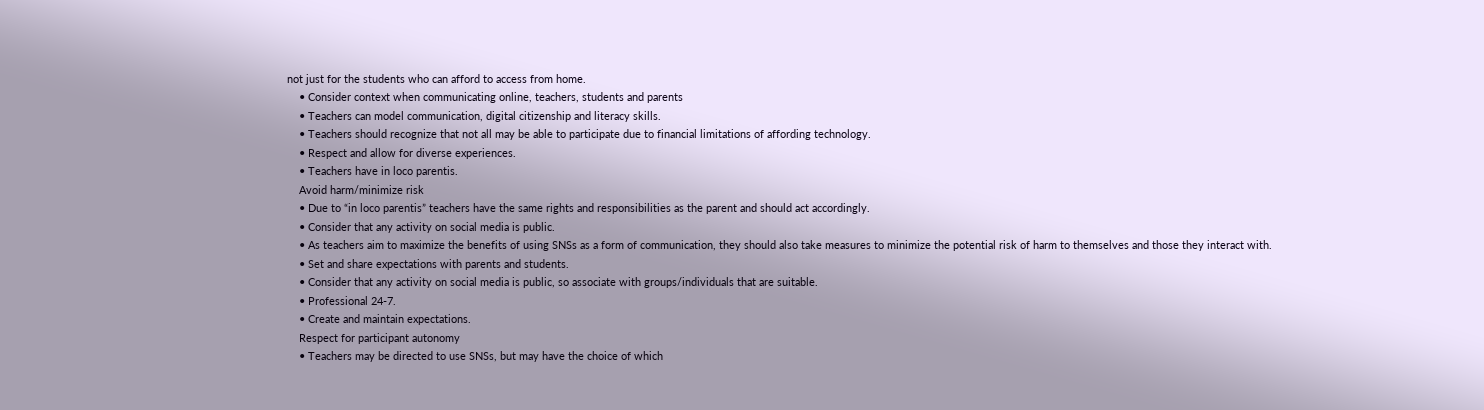not just for the students who can afford to access from home.
    • Consider context when communicating online, teachers, students and parents
    • Teachers can model communication, digital citizenship and literacy skills.
    • Teachers should recognize that not all may be able to participate due to financial limitations of affording technology.
    • Respect and allow for diverse experiences.
    • Teachers have in loco parentis.
    Avoid harm/minimize risk
    • Due to “in loco parentis” teachers have the same rights and responsibilities as the parent and should act accordingly.
    • Consider that any activity on social media is public.
    • As teachers aim to maximize the benefits of using SNSs as a form of communication, they should also take measures to minimize the potential risk of harm to themselves and those they interact with.
    • Set and share expectations with parents and students.
    • Consider that any activity on social media is public, so associate with groups/individuals that are suitable.
    • Professional 24-7.
    • Create and maintain expectations.
    Respect for participant autonomy
    • Teachers may be directed to use SNSs, but may have the choice of which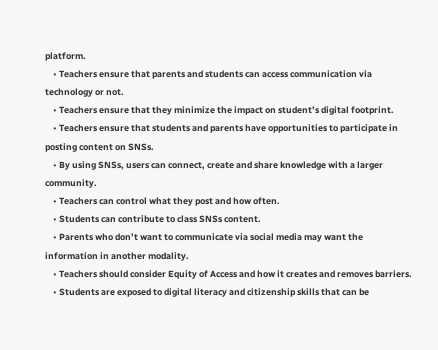platform.
    • Teachers ensure that parents and students can access communication via technology or not.
    • Teachers ensure that they minimize the impact on student’s digital footprint.
    • Teachers ensure that students and parents have opportunities to participate in  posting content on SNSs.
    • By using SNSs, users can connect, create and share knowledge with a larger community.
    • Teachers can control what they post and how often.
    • Students can contribute to class SNSs content.
    • Parents who don’t want to communicate via social media may want the information in another modality.
    • Teachers should consider Equity of Access and how it creates and removes barriers.
    • Students are exposed to digital literacy and citizenship skills that can be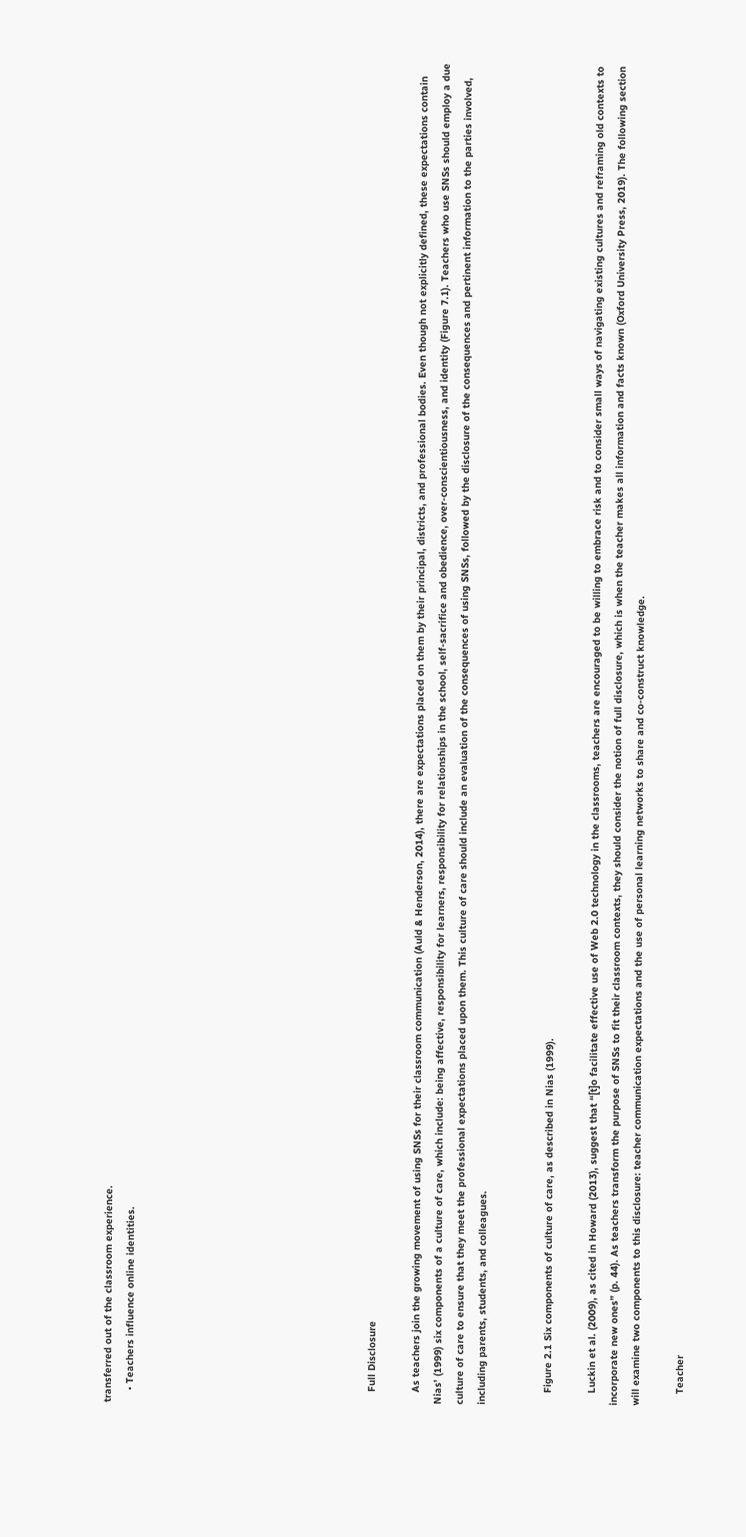transferred out of the classroom experience.
    • Teachers influence online identities.










    Full Disclosure

    As teachers join the growing movement of using SNSs for their classroom communication (Auld & Henderson, 2014), there are expectations placed on them by their principal, districts, and professional bodies. Even though not explicitly defined, these expectations contain Nias’ (1999) six components of a culture of care, which include: being affective, responsibility for learners, responsibility for relationships in the school, self-sacrifice and obedience, over-conscientiousness, and identity (Figure 7.1). Teachers who use SNSs should employ a due culture of care to ensure that they meet the professional expectations placed upon them. This culture of care should include an evaluation of the consequences of using SNSs, followed by the disclosure of the consequences and pertinent information to the parties involved, including parents, students, and colleagues.


    Figure 2.1 Six components of culture of care, as described in Nias (1999).

    Luckin et al. (2009), as cited in Howard (2013), suggest that “[t]o facilitate effective use of Web 2.0 technology in the classrooms, teachers are encouraged to be willing to embrace risk and to consider small ways of navigating existing cultures and reframing old contexts to incorporate new ones” (p. 44). As teachers transform the purpose of SNSs to fit their classroom contexts, they should consider the notion of full disclosure, which is when the teacher makes all information and facts known (Oxford University Press, 2019). The following section will examine two components to this disclosure: teacher communication expectations and the use of personal learning networks to share and co-construct knowledge.

    Teacher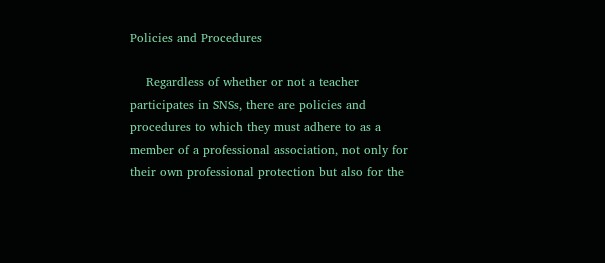Policies and Procedures

    Regardless of whether or not a teacher participates in SNSs, there are policies and procedures to which they must adhere to as a member of a professional association, not only for their own professional protection but also for the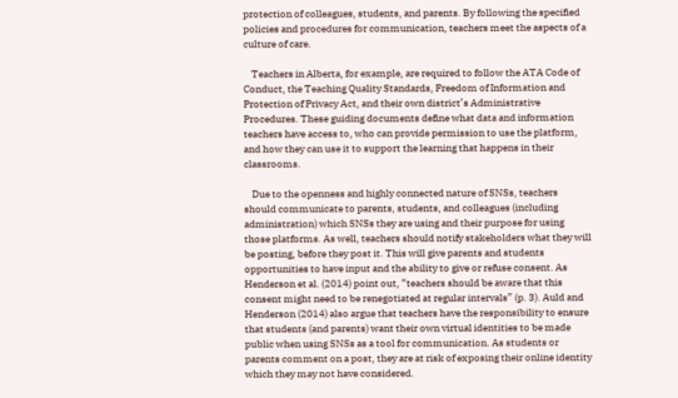protection of colleagues, students, and parents. By following the specified policies and procedures for communication, teachers meet the aspects of a culture of care.

    Teachers in Alberta, for example, are required to follow the ATA Code of Conduct, the Teaching Quality Standards, Freedom of Information and Protection of Privacy Act, and their own district’s Administrative Procedures. These guiding documents define what data and information teachers have access to, who can provide permission to use the platform, and how they can use it to support the learning that happens in their classrooms.

    Due to the openness and highly connected nature of SNSs, teachers should communicate to parents, students, and colleagues (including administration) which SNSs they are using and their purpose for using those platforms. As well, teachers should notify stakeholders what they will be posting, before they post it. This will give parents and students opportunities to have input and the ability to give or refuse consent. As Henderson et al. (2014) point out, “teachers should be aware that this consent might need to be renegotiated at regular intervals” (p. 3). Auld and Henderson (2014) also argue that teachers have the responsibility to ensure that students (and parents) want their own virtual identities to be made public when using SNSs as a tool for communication. As students or parents comment on a post, they are at risk of exposing their online identity which they may not have considered.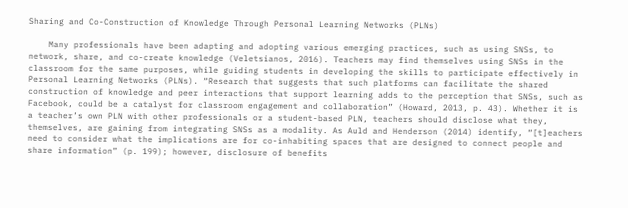Sharing and Co-Construction of Knowledge Through Personal Learning Networks (PLNs)

    Many professionals have been adapting and adopting various emerging practices, such as using SNSs, to network, share, and co-create knowledge (Veletsianos, 2016). Teachers may find themselves using SNSs in the classroom for the same purposes, while guiding students in developing the skills to participate effectively in Personal Learning Networks (PLNs). “Research that suggests that such platforms can facilitate the shared construction of knowledge and peer interactions that support learning adds to the perception that SNSs, such as Facebook, could be a catalyst for classroom engagement and collaboration” (Howard, 2013, p. 43). Whether it is a teacher’s own PLN with other professionals or a student-based PLN, teachers should disclose what they, themselves, are gaining from integrating SNSs as a modality. As Auld and Henderson (2014) identify, “[t]eachers need to consider what the implications are for co-inhabiting spaces that are designed to connect people and share information” (p. 199); however, disclosure of benefits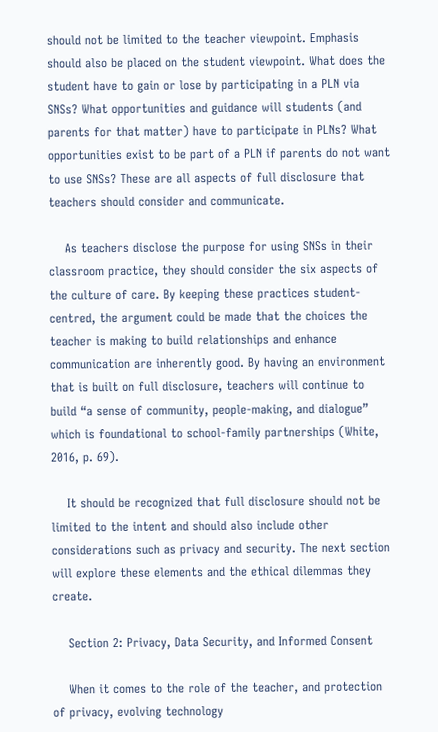should not be limited to the teacher viewpoint. Emphasis should also be placed on the student viewpoint. What does the student have to gain or lose by participating in a PLN via SNSs? What opportunities and guidance will students (and parents for that matter) have to participate in PLNs? What opportunities exist to be part of a PLN if parents do not want to use SNSs? These are all aspects of full disclosure that teachers should consider and communicate.

    As teachers disclose the purpose for using SNSs in their classroom practice, they should consider the six aspects of the culture of care. By keeping these practices student-centred, the argument could be made that the choices the teacher is making to build relationships and enhance communication are inherently good. By having an environment that is built on full disclosure, teachers will continue to build “a sense of community, people-making, and dialogue” which is foundational to school-family partnerships (White, 2016, p. 69).

    It should be recognized that full disclosure should not be limited to the intent and should also include other considerations such as privacy and security. The next section will explore these elements and the ethical dilemmas they create.

    Section 2: Privacy, Data Security, and Informed Consent

    When it comes to the role of the teacher, and protection of privacy, evolving technology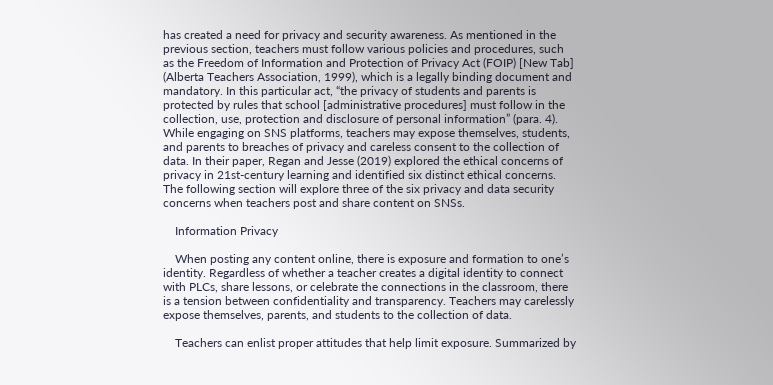has created a need for privacy and security awareness. As mentioned in the previous section, teachers must follow various policies and procedures, such as the Freedom of Information and Protection of Privacy Act (FOIP) [New Tab] (Alberta Teachers Association, 1999), which is a legally binding document and mandatory. In this particular act, “the privacy of students and parents is protected by rules that school [administrative procedures] must follow in the collection, use, protection and disclosure of personal information” (para. 4). While engaging on SNS platforms, teachers may expose themselves, students, and parents to breaches of privacy and careless consent to the collection of data. In their paper, Regan and Jesse (2019) explored the ethical concerns of privacy in 21st-century learning and identified six distinct ethical concerns. The following section will explore three of the six privacy and data security concerns when teachers post and share content on SNSs.

    Information Privacy

    When posting any content online, there is exposure and formation to one’s identity. Regardless of whether a teacher creates a digital identity to connect with PLCs, share lessons, or celebrate the connections in the classroom, there is a tension between confidentiality and transparency. Teachers may carelessly expose themselves, parents, and students to the collection of data.

    Teachers can enlist proper attitudes that help limit exposure. Summarized by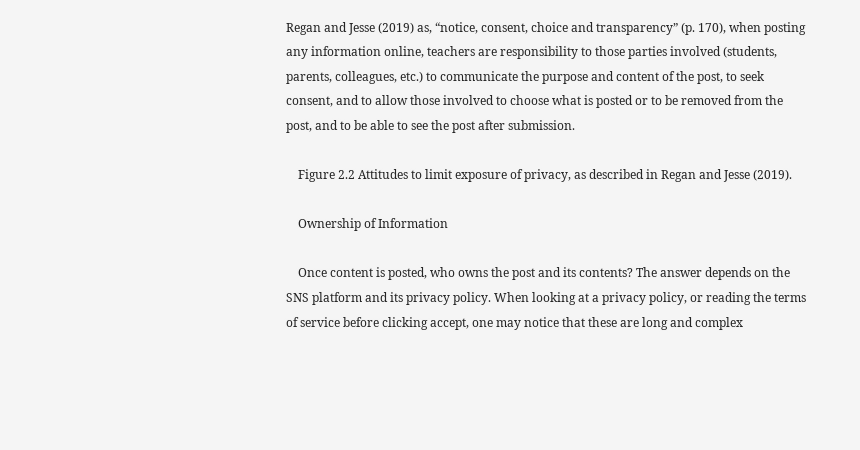Regan and Jesse (2019) as, “notice, consent, choice and transparency” (p. 170), when posting any information online, teachers are responsibility to those parties involved (students, parents, colleagues, etc.) to communicate the purpose and content of the post, to seek consent, and to allow those involved to choose what is posted or to be removed from the post, and to be able to see the post after submission.

    Figure 2.2 Attitudes to limit exposure of privacy, as described in Regan and Jesse (2019).

    Ownership of Information

    Once content is posted, who owns the post and its contents? The answer depends on the SNS platform and its privacy policy. When looking at a privacy policy, or reading the terms of service before clicking accept, one may notice that these are long and complex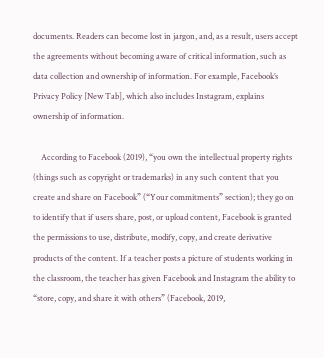documents. Readers can become lost in jargon, and, as a result, users accept the agreements without becoming aware of critical information, such as data collection and ownership of information. For example, Facebook’s Privacy Policy [New Tab], which also includes Instagram, explains ownership of information.

    According to Facebook (2019), “you own the intellectual property rights (things such as copyright or trademarks) in any such content that you create and share on Facebook” (“Your commitments” section); they go on to identify that if users share, post, or upload content, Facebook is granted the permissions to use, distribute, modify, copy, and create derivative products of the content. If a teacher posts a picture of students working in the classroom, the teacher has given Facebook and Instagram the ability to “store, copy, and share it with others” (Facebook, 2019,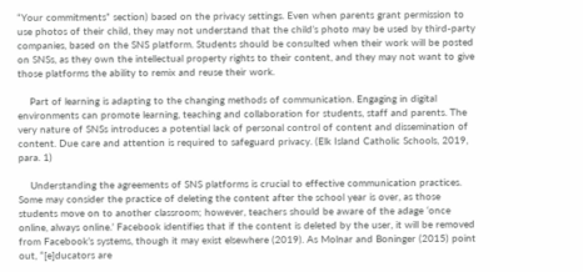“Your commitments” section) based on the privacy settings. Even when parents grant permission to use photos of their child, they may not understand that the child’s photo may be used by third-party companies, based on the SNS platform. Students should be consulted when their work will be posted on SNSs, as they own the intellectual property rights to their content, and they may not want to give those platforms the ability to remix and reuse their work.

    Part of learning is adapting to the changing methods of communication. Engaging in digital environments can promote learning, teaching and collaboration for students, staff and parents. The very nature of SNSs introduces a potential lack of personal control of content and dissemination of content. Due care and attention is required to safeguard privacy. (Elk Island Catholic Schools, 2019, para. 1)

    Understanding the agreements of SNS platforms is crucial to effective communication practices. Some may consider the practice of deleting the content after the school year is over, as those students move on to another classroom; however, teachers should be aware of the adage ‘once online, always online.’ Facebook identifies that if the content is deleted by the user, it will be removed from Facebook’s systems, though it may exist elsewhere (2019). As Molnar and Boninger (2015) point out, “[e]ducators are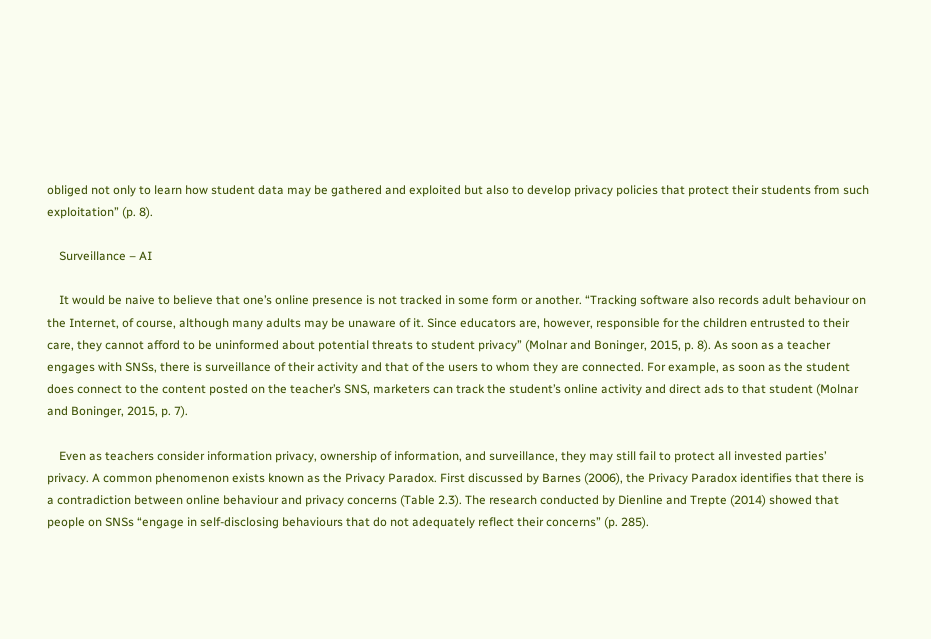obliged not only to learn how student data may be gathered and exploited but also to develop privacy policies that protect their students from such exploitation” (p. 8).

    Surveillance – AI

    It would be naive to believe that one’s online presence is not tracked in some form or another. “Tracking software also records adult behaviour on the Internet, of course, although many adults may be unaware of it. Since educators are, however, responsible for the children entrusted to their care, they cannot afford to be uninformed about potential threats to student privacy” (Molnar and Boninger, 2015, p. 8). As soon as a teacher engages with SNSs, there is surveillance of their activity and that of the users to whom they are connected. For example, as soon as the student does connect to the content posted on the teacher’s SNS, marketers can track the student’s online activity and direct ads to that student (Molnar and Boninger, 2015, p. 7).

    Even as teachers consider information privacy, ownership of information, and surveillance, they may still fail to protect all invested parties’ privacy. A common phenomenon exists known as the Privacy Paradox. First discussed by Barnes (2006), the Privacy Paradox identifies that there is a contradiction between online behaviour and privacy concerns (Table 2.3). The research conducted by Dienline and Trepte (2014) showed that people on SNSs “engage in self‐disclosing behaviours that do not adequately reflect their concerns” (p. 285).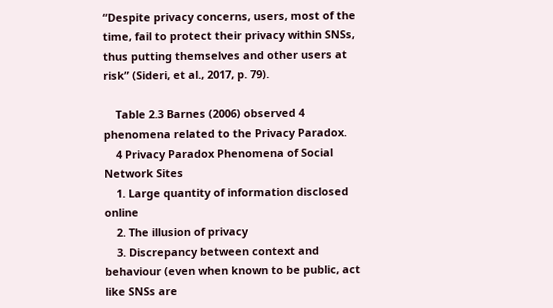“Despite privacy concerns, users, most of the time, fail to protect their privacy within SNSs, thus putting themselves and other users at risk” (Sideri, et al., 2017, p. 79).

    Table 2.3 Barnes (2006) observed 4 phenomena related to the Privacy Paradox.
    4 Privacy Paradox Phenomena of Social Network Sites
    1. Large quantity of information disclosed online
    2. The illusion of privacy
    3. Discrepancy between context and behaviour (even when known to be public, act like SNSs are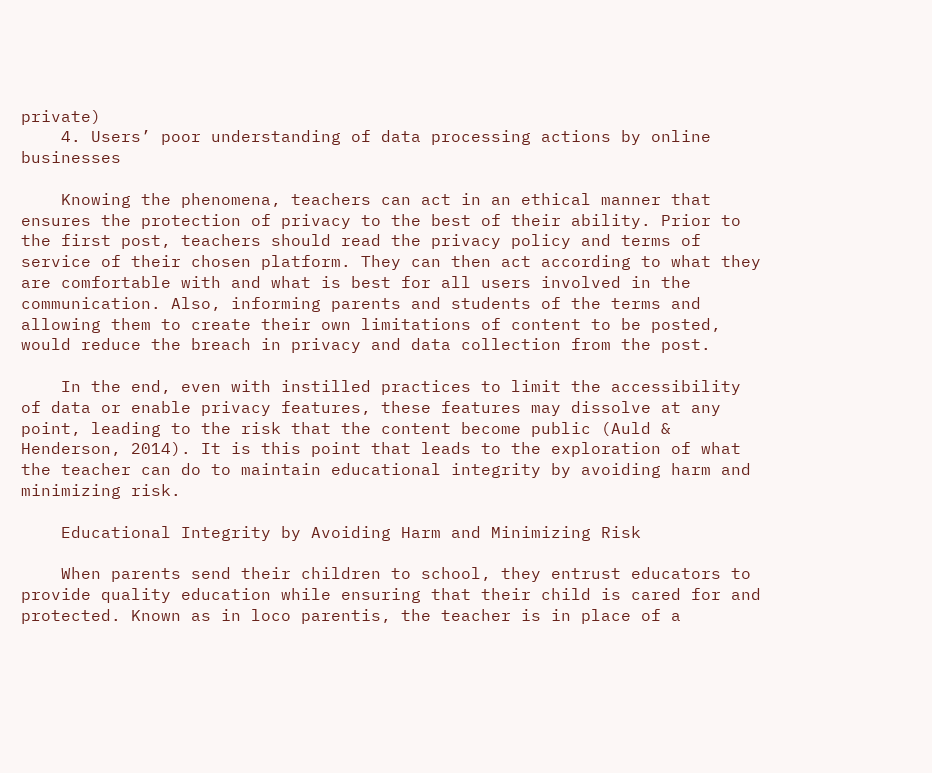private)
    4. Users’ poor understanding of data processing actions by online businesses

    Knowing the phenomena, teachers can act in an ethical manner that ensures the protection of privacy to the best of their ability. Prior to the first post, teachers should read the privacy policy and terms of service of their chosen platform. They can then act according to what they are comfortable with and what is best for all users involved in the communication. Also, informing parents and students of the terms and allowing them to create their own limitations of content to be posted, would reduce the breach in privacy and data collection from the post.

    In the end, even with instilled practices to limit the accessibility of data or enable privacy features, these features may dissolve at any point, leading to the risk that the content become public (Auld & Henderson, 2014). It is this point that leads to the exploration of what the teacher can do to maintain educational integrity by avoiding harm and minimizing risk.

    Educational Integrity by Avoiding Harm and Minimizing Risk

    When parents send their children to school, they entrust educators to provide quality education while ensuring that their child is cared for and protected. Known as in loco parentis, the teacher is in place of a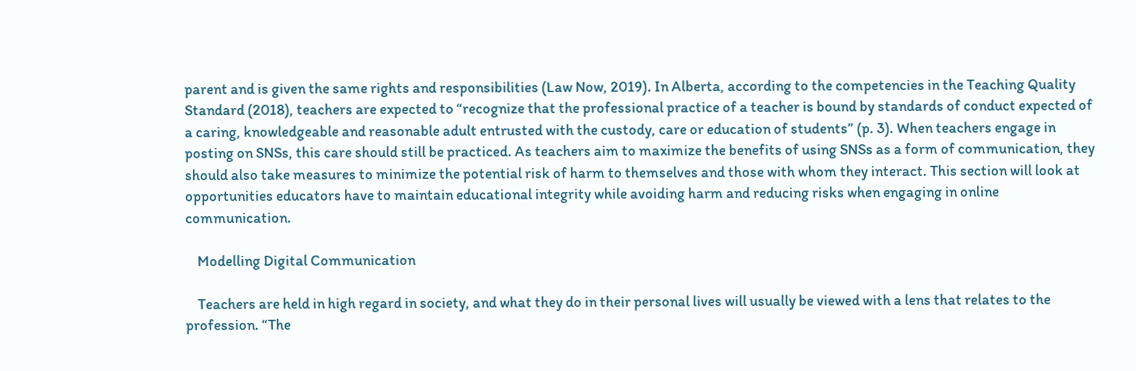parent and is given the same rights and responsibilities (Law Now, 2019). In Alberta, according to the competencies in the Teaching Quality Standard (2018), teachers are expected to “recognize that the professional practice of a teacher is bound by standards of conduct expected of a caring, knowledgeable and reasonable adult entrusted with the custody, care or education of students” (p. 3). When teachers engage in posting on SNSs, this care should still be practiced. As teachers aim to maximize the benefits of using SNSs as a form of communication, they should also take measures to minimize the potential risk of harm to themselves and those with whom they interact. This section will look at opportunities educators have to maintain educational integrity while avoiding harm and reducing risks when engaging in online communication.

    Modelling Digital Communication

    Teachers are held in high regard in society, and what they do in their personal lives will usually be viewed with a lens that relates to the profession. “The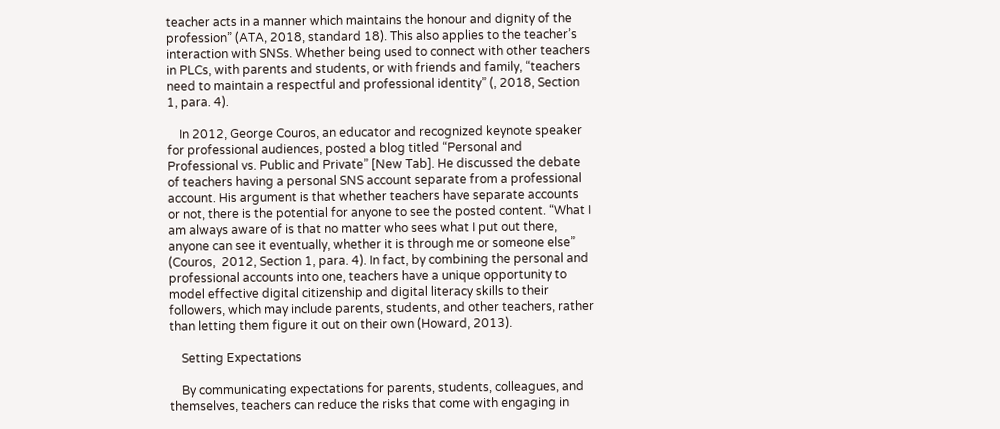teacher acts in a manner which maintains the honour and dignity of the profession” (ATA, 2018, standard 18). This also applies to the teacher’s interaction with SNSs. Whether being used to connect with other teachers in PLCs, with parents and students, or with friends and family, “teachers need to maintain a respectful and professional identity” (, 2018, Section 1, para. 4).

    In 2012, George Couros, an educator and recognized keynote speaker for professional audiences, posted a blog titled “Personal and Professional vs. Public and Private” [New Tab]. He discussed the debate of teachers having a personal SNS account separate from a professional account. His argument is that whether teachers have separate accounts or not, there is the potential for anyone to see the posted content. “What I am always aware of is that no matter who sees what I put out there, anyone can see it eventually, whether it is through me or someone else” (Couros,  2012, Section 1, para. 4). In fact, by combining the personal and professional accounts into one, teachers have a unique opportunity to model effective digital citizenship and digital literacy skills to their followers, which may include parents, students, and other teachers, rather than letting them figure it out on their own (Howard, 2013).

    Setting Expectations

    By communicating expectations for parents, students, colleagues, and themselves, teachers can reduce the risks that come with engaging in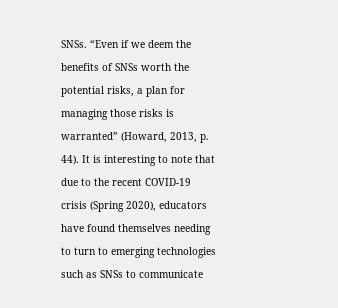SNSs. “Even if we deem the benefits of SNSs worth the potential risks, a plan for managing those risks is warranted” (Howard, 2013, p. 44). It is interesting to note that due to the recent COVID-19 crisis (Spring 2020), educators have found themselves needing to turn to emerging technologies such as SNSs to communicate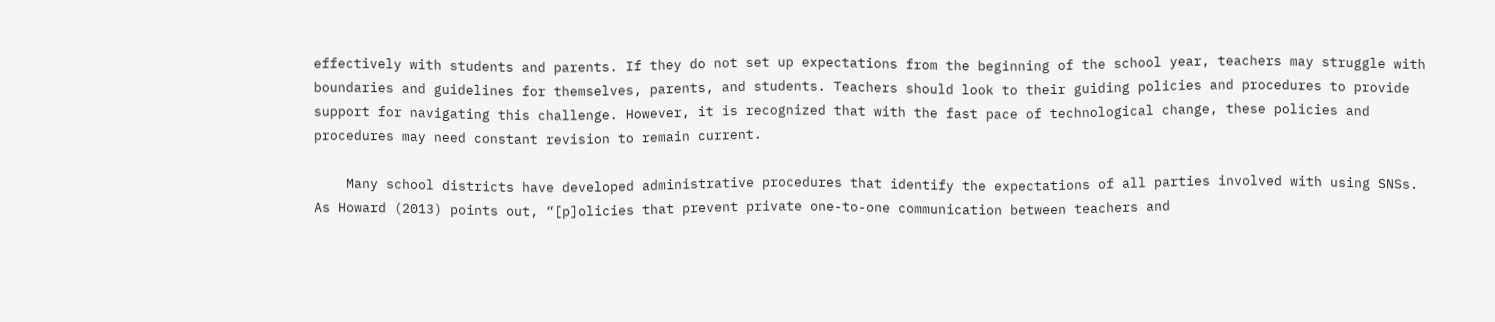effectively with students and parents. If they do not set up expectations from the beginning of the school year, teachers may struggle with boundaries and guidelines for themselves, parents, and students. Teachers should look to their guiding policies and procedures to provide support for navigating this challenge. However, it is recognized that with the fast pace of technological change, these policies and procedures may need constant revision to remain current.

    Many school districts have developed administrative procedures that identify the expectations of all parties involved with using SNSs. As Howard (2013) points out, “[p]olicies that prevent private one-to-one communication between teachers and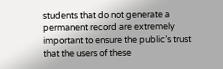students that do not generate a permanent record are extremely important to ensure the public’s trust that the users of these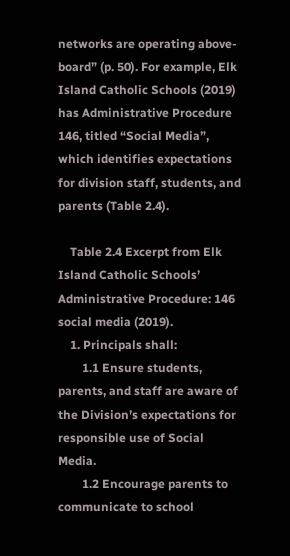networks are operating above-board” (p. 50). For example, Elk Island Catholic Schools (2019) has Administrative Procedure 146, titled “Social Media”, which identifies expectations for division staff, students, and parents (Table 2.4).

    Table 2.4 Excerpt from Elk Island Catholic Schools’ Administrative Procedure: 146 social media (2019).
    1. Principals shall:
        1.1 Ensure students, parents, and staff are aware of the Division’s expectations for responsible use of Social Media.
        1.2 Encourage parents to communicate to school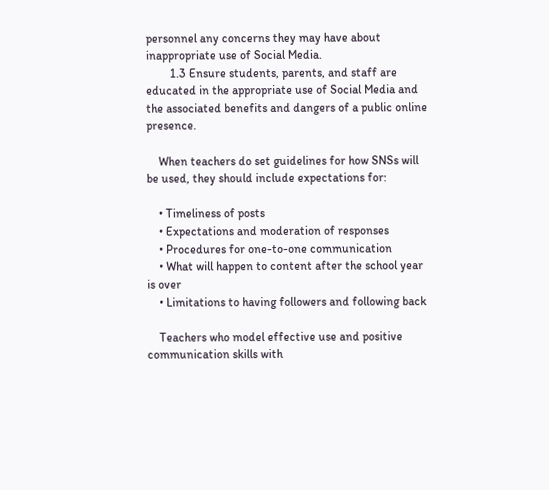personnel any concerns they may have about inappropriate use of Social Media.
        1.3 Ensure students, parents, and staff are educated in the appropriate use of Social Media and the associated benefits and dangers of a public online presence.

    When teachers do set guidelines for how SNSs will be used, they should include expectations for:

    • Timeliness of posts
    • Expectations and moderation of responses
    • Procedures for one-to-one communication
    • What will happen to content after the school year is over
    • Limitations to having followers and following back

    Teachers who model effective use and positive communication skills with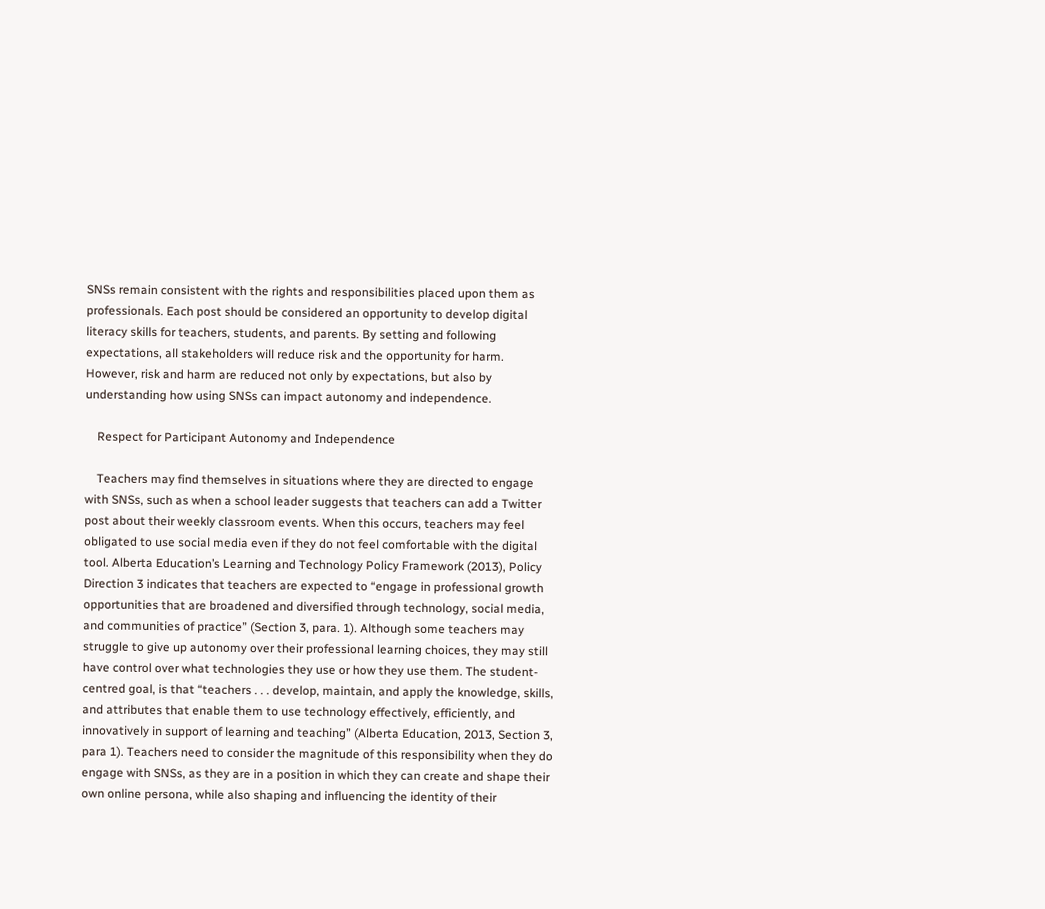SNSs remain consistent with the rights and responsibilities placed upon them as professionals. Each post should be considered an opportunity to develop digital literacy skills for teachers, students, and parents. By setting and following expectations, all stakeholders will reduce risk and the opportunity for harm. However, risk and harm are reduced not only by expectations, but also by understanding how using SNSs can impact autonomy and independence.

    Respect for Participant Autonomy and Independence

    Teachers may find themselves in situations where they are directed to engage with SNSs, such as when a school leader suggests that teachers can add a Twitter post about their weekly classroom events. When this occurs, teachers may feel obligated to use social media even if they do not feel comfortable with the digital tool. Alberta Education’s Learning and Technology Policy Framework (2013), Policy Direction 3 indicates that teachers are expected to “engage in professional growth opportunities that are broadened and diversified through technology, social media, and communities of practice” (Section 3, para. 1). Although some teachers may struggle to give up autonomy over their professional learning choices, they may still have control over what technologies they use or how they use them. The student-centred goal, is that “teachers . . . develop, maintain, and apply the knowledge, skills, and attributes that enable them to use technology effectively, efficiently, and innovatively in support of learning and teaching” (Alberta Education, 2013, Section 3, para 1). Teachers need to consider the magnitude of this responsibility when they do engage with SNSs, as they are in a position in which they can create and shape their own online persona, while also shaping and influencing the identity of their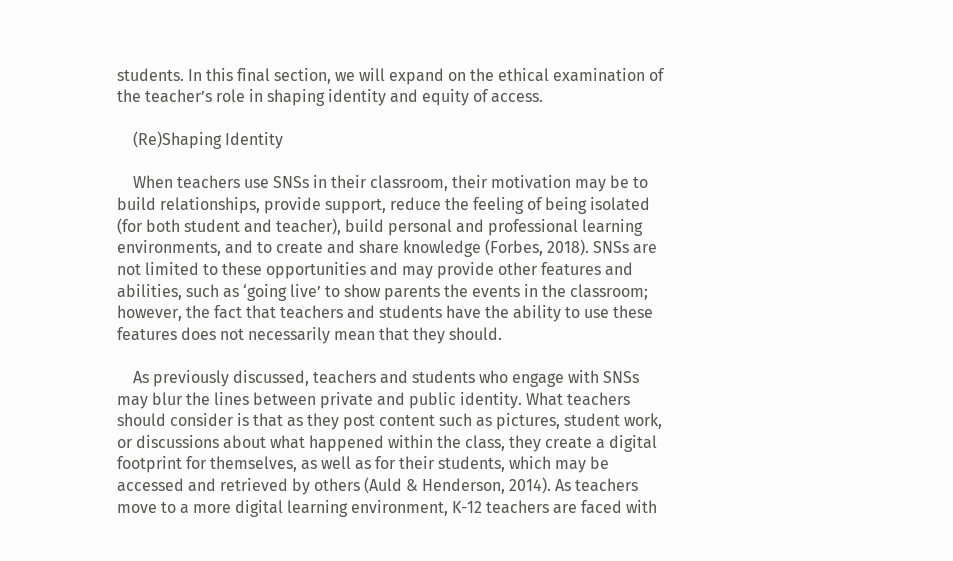students. In this final section, we will expand on the ethical examination of the teacher’s role in shaping identity and equity of access.

    (Re)Shaping Identity

    When teachers use SNSs in their classroom, their motivation may be to build relationships, provide support, reduce the feeling of being isolated (for both student and teacher), build personal and professional learning environments, and to create and share knowledge (Forbes, 2018). SNSs are not limited to these opportunities and may provide other features and abilities, such as ‘going live’ to show parents the events in the classroom; however, the fact that teachers and students have the ability to use these features does not necessarily mean that they should.

    As previously discussed, teachers and students who engage with SNSs may blur the lines between private and public identity. What teachers should consider is that as they post content such as pictures, student work, or discussions about what happened within the class, they create a digital footprint for themselves, as well as for their students, which may be accessed and retrieved by others (Auld & Henderson, 2014). As teachers move to a more digital learning environment, K-12 teachers are faced with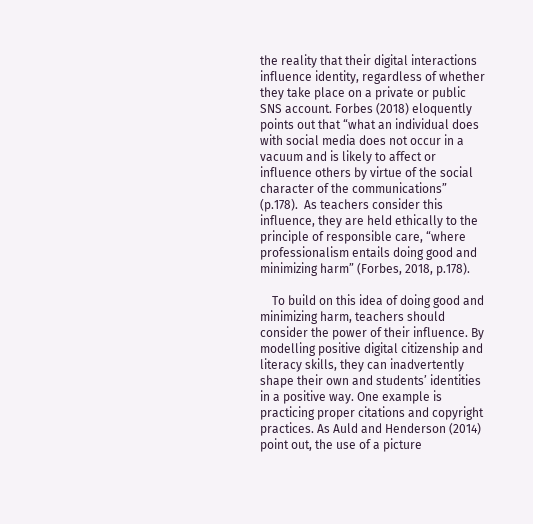the reality that their digital interactions influence identity, regardless of whether they take place on a private or public SNS account. Forbes (2018) eloquently points out that “what an individual does with social media does not occur in a vacuum and is likely to affect or influence others by virtue of the social character of the communications” (p.178).  As teachers consider this influence, they are held ethically to the principle of responsible care, “where professionalism entails doing good and minimizing harm” (Forbes, 2018, p.178).

    To build on this idea of doing good and minimizing harm, teachers should consider the power of their influence. By modelling positive digital citizenship and literacy skills, they can inadvertently shape their own and students’ identities in a positive way. One example is practicing proper citations and copyright practices. As Auld and Henderson (2014) point out, the use of a picture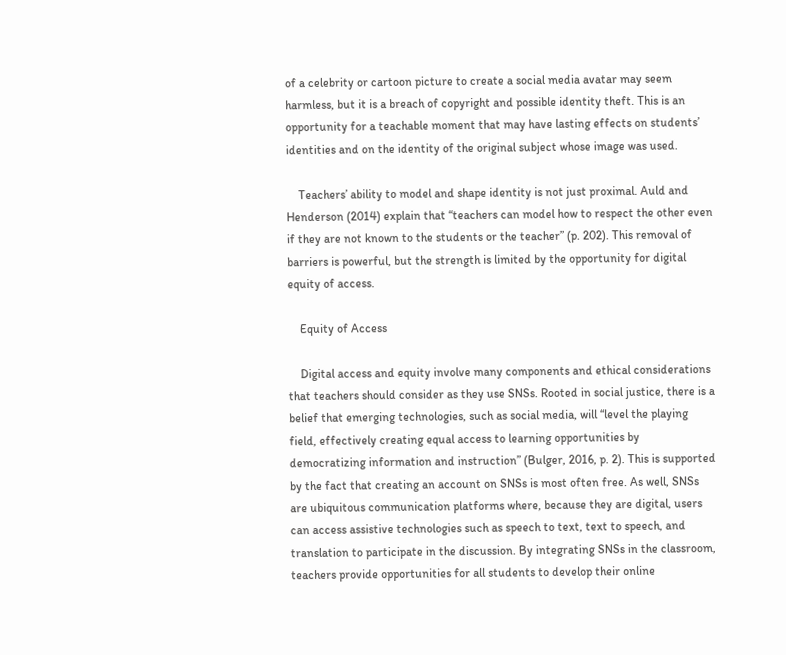of a celebrity or cartoon picture to create a social media avatar may seem harmless, but it is a breach of copyright and possible identity theft. This is an opportunity for a teachable moment that may have lasting effects on students’ identities and on the identity of the original subject whose image was used.

    Teachers’ ability to model and shape identity is not just proximal. Auld and Henderson (2014) explain that “teachers can model how to respect the other even if they are not known to the students or the teacher” (p. 202). This removal of barriers is powerful, but the strength is limited by the opportunity for digital equity of access.

    Equity of Access

    Digital access and equity involve many components and ethical considerations that teachers should consider as they use SNSs. Rooted in social justice, there is a belief that emerging technologies, such as social media, will “level the playing field, effectively creating equal access to learning opportunities by democratizing information and instruction” (Bulger, 2016, p. 2). This is supported by the fact that creating an account on SNSs is most often free. As well, SNSs are ubiquitous communication platforms where, because they are digital, users can access assistive technologies such as speech to text, text to speech, and translation to participate in the discussion. By integrating SNSs in the classroom, teachers provide opportunities for all students to develop their online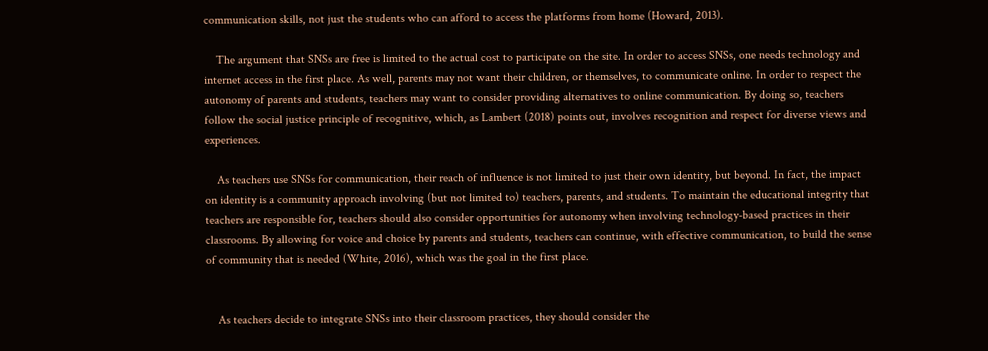communication skills, not just the students who can afford to access the platforms from home (Howard, 2013).

    The argument that SNSs are free is limited to the actual cost to participate on the site. In order to access SNSs, one needs technology and internet access in the first place. As well, parents may not want their children, or themselves, to communicate online. In order to respect the autonomy of parents and students, teachers may want to consider providing alternatives to online communication. By doing so, teachers follow the social justice principle of recognitive, which, as Lambert (2018) points out, involves recognition and respect for diverse views and experiences.

    As teachers use SNSs for communication, their reach of influence is not limited to just their own identity, but beyond. In fact, the impact on identity is a community approach involving (but not limited to) teachers, parents, and students. To maintain the educational integrity that teachers are responsible for, teachers should also consider opportunities for autonomy when involving technology-based practices in their classrooms. By allowing for voice and choice by parents and students, teachers can continue, with effective communication, to build the sense of community that is needed (White, 2016), which was the goal in the first place.


    As teachers decide to integrate SNSs into their classroom practices, they should consider the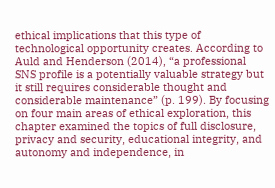ethical implications that this type of technological opportunity creates. According to Auld and Henderson (2014), “a professional SNS profile is a potentially valuable strategy but it still requires considerable thought and considerable maintenance” (p. 199). By focusing on four main areas of ethical exploration, this chapter examined the topics of full disclosure, privacy and security, educational integrity, and autonomy and independence, in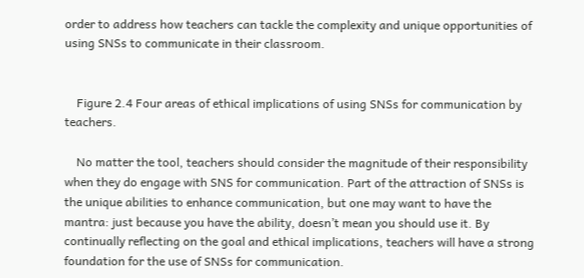order to address how teachers can tackle the complexity and unique opportunities of using SNSs to communicate in their classroom.


    Figure 2.4 Four areas of ethical implications of using SNSs for communication by teachers.

    No matter the tool, teachers should consider the magnitude of their responsibility when they do engage with SNS for communication. Part of the attraction of SNSs is the unique abilities to enhance communication, but one may want to have the mantra: just because you have the ability, doesn’t mean you should use it. By continually reflecting on the goal and ethical implications, teachers will have a strong foundation for the use of SNSs for communication.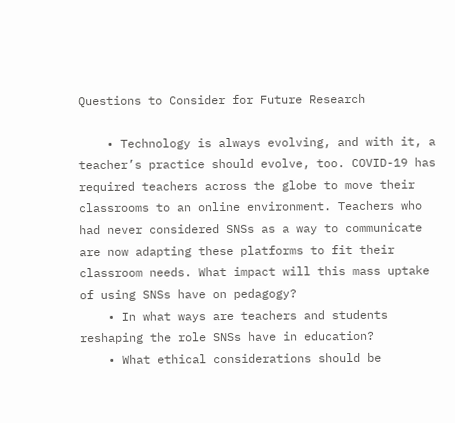Questions to Consider for Future Research

    • Technology is always evolving, and with it, a teacher’s practice should evolve, too. COVID-19 has required teachers across the globe to move their classrooms to an online environment. Teachers who had never considered SNSs as a way to communicate are now adapting these platforms to fit their classroom needs. What impact will this mass uptake of using SNSs have on pedagogy?
    • In what ways are teachers and students reshaping the role SNSs have in education?
    • What ethical considerations should be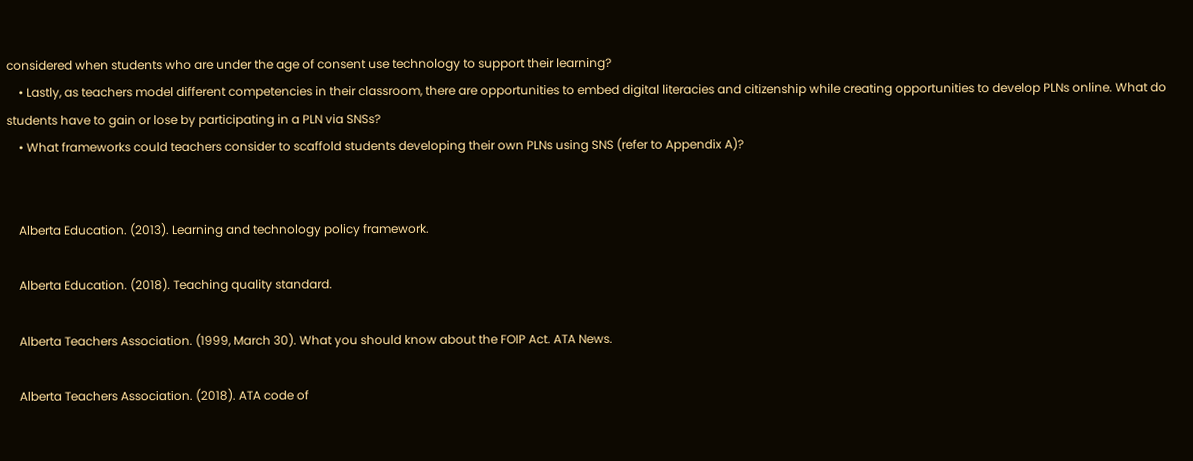considered when students who are under the age of consent use technology to support their learning?
    • Lastly, as teachers model different competencies in their classroom, there are opportunities to embed digital literacies and citizenship while creating opportunities to develop PLNs online. What do students have to gain or lose by participating in a PLN via SNSs?
    • What frameworks could teachers consider to scaffold students developing their own PLNs using SNS (refer to Appendix A)?


    Alberta Education. (2013). Learning and technology policy framework.

    Alberta Education. (2018). Teaching quality standard.

    Alberta Teachers Association. (1999, March 30). What you should know about the FOIP Act. ATA News.

    Alberta Teachers Association. (2018). ATA code of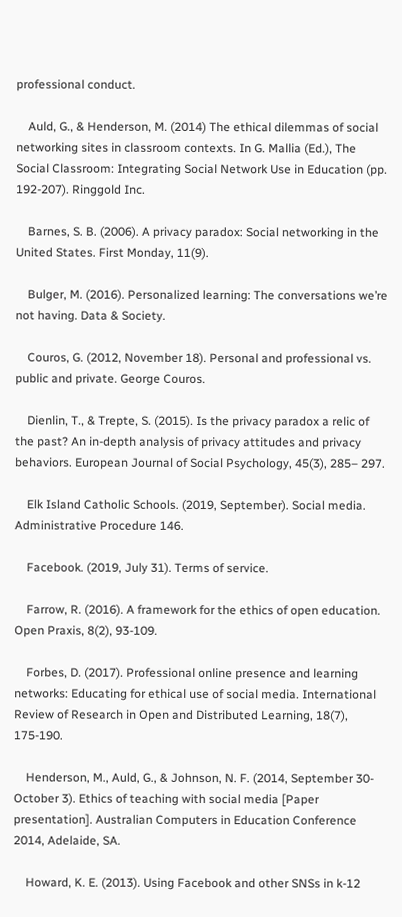professional conduct.

    Auld, G., & Henderson, M. (2014) The ethical dilemmas of social networking sites in classroom contexts. In G. Mallia (Ed.), The Social Classroom: Integrating Social Network Use in Education (pp. 192-207). Ringgold Inc.

    Barnes, S. B. (2006). A privacy paradox: Social networking in the United States. First Monday, 11(9).

    Bulger, M. (2016). Personalized learning: The conversations we’re not having. Data & Society.

    Couros, G. (2012, November 18). Personal and professional vs. public and private. George Couros.

    Dienlin, T., & Trepte, S. (2015). Is the privacy paradox a relic of the past? An in‐depth analysis of privacy attitudes and privacy behaviors. European Journal of Social Psychology, 45(3), 285– 297.

    Elk Island Catholic Schools. (2019, September). Social media. Administrative Procedure 146.

    Facebook. (2019, July 31). Terms of service.

    Farrow, R. (2016). A framework for the ethics of open education. Open Praxis, 8(2), 93-109.

    Forbes, D. (2017). Professional online presence and learning networks: Educating for ethical use of social media. International Review of Research in Open and Distributed Learning, 18(7), 175-190.

    Henderson, M., Auld, G., & Johnson, N. F. (2014, September 30-October 3). Ethics of teaching with social media [Paper presentation]. Australian Computers in Education Conference 2014, Adelaide, SA.

    Howard, K. E. (2013). Using Facebook and other SNSs in k-12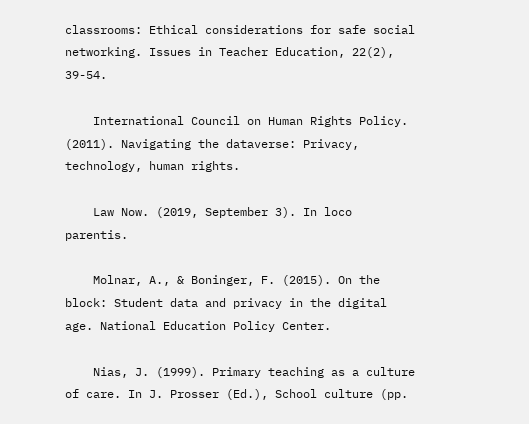classrooms: Ethical considerations for safe social networking. Issues in Teacher Education, 22(2), 39-54.

    International Council on Human Rights Policy. (2011). Navigating the dataverse: Privacy, technology, human rights.

    Law Now. (2019, September 3). In loco parentis.

    Molnar, A., & Boninger, F. (2015). On the block: Student data and privacy in the digital age. National Education Policy Center.

    Nias, J. (1999). Primary teaching as a culture of care. In J. Prosser (Ed.), School culture (pp.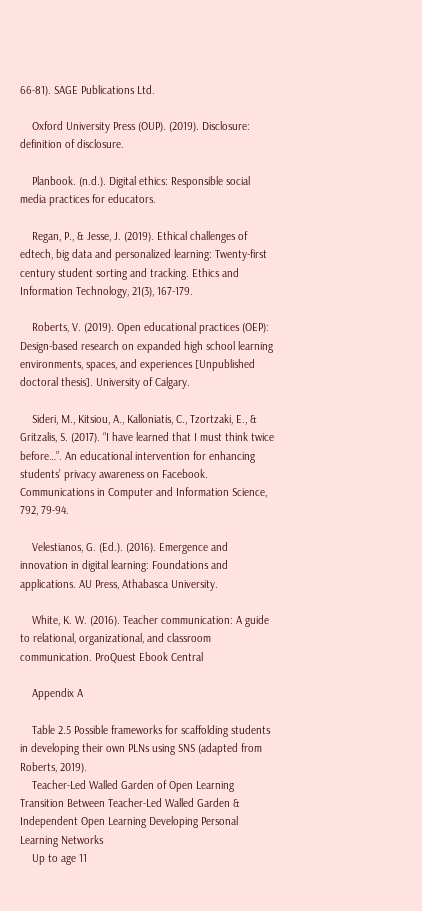66-81). SAGE Publications Ltd.

    Oxford University Press (OUP). (2019). Disclosure: definition of disclosure.

    Planbook. (n.d.). Digital ethics: Responsible social media practices for educators.

    Regan, P., & Jesse, J. (2019). Ethical challenges of edtech, big data and personalized learning: Twenty-first century student sorting and tracking. Ethics and Information Technology, 21(3), 167-179.

    Roberts, V. (2019). Open educational practices (OEP): Design-based research on expanded high school learning environments, spaces, and experiences [Unpublished doctoral thesis]. University of Calgary.

    Sideri, M., Kitsiou, A., Kalloniatis, C., Tzortzaki, E., & Gritzalis, S. (2017). “I have learned that I must think twice before…”. An educational intervention for enhancing students’ privacy awareness on Facebook. Communications in Computer and Information Science, 792, 79-94.

    Velestianos, G. (Ed.). (2016). Emergence and innovation in digital learning: Foundations and applications. AU Press, Athabasca University.

    White, K. W. (2016). Teacher communication: A guide to relational, organizational, and classroom communication. ProQuest Ebook Central

    Appendix A

    Table 2.5 Possible frameworks for scaffolding students in developing their own PLNs using SNS (adapted from Roberts, 2019).
    Teacher-Led Walled Garden of Open Learning Transition Between Teacher-Led Walled Garden & Independent Open Learning Developing Personal Learning Networks
    Up to age 11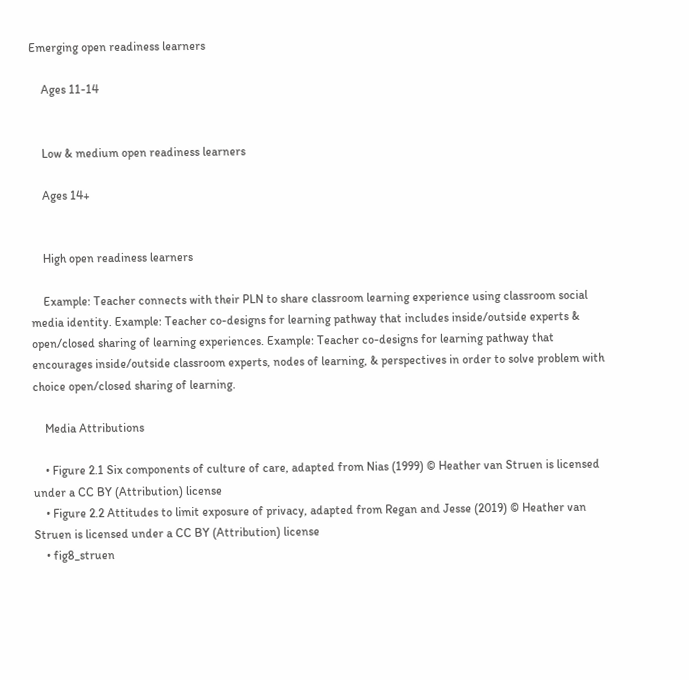Emerging open readiness learners

    Ages 11-14


    Low & medium open readiness learners

    Ages 14+


    High open readiness learners

    Example: Teacher connects with their PLN to share classroom learning experience using classroom social media identity. Example: Teacher co-designs for learning pathway that includes inside/outside experts & open/closed sharing of learning experiences. Example: Teacher co-designs for learning pathway that encourages inside/outside classroom experts, nodes of learning, & perspectives in order to solve problem with choice open/closed sharing of learning.

    Media Attributions

    • Figure 2.1 Six components of culture of care, adapted from Nias (1999) © Heather van Struen is licensed under a CC BY (Attribution) license
    • Figure 2.2 Attitudes to limit exposure of privacy, adapted from Regan and Jesse (2019) © Heather van Struen is licensed under a CC BY (Attribution) license
    • fig8_struen